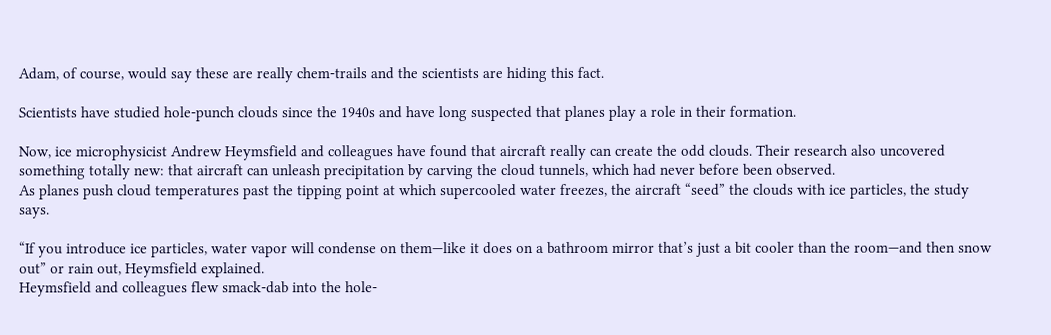Adam, of course, would say these are really chem-trails and the scientists are hiding this fact.

Scientists have studied hole-punch clouds since the 1940s and have long suspected that planes play a role in their formation.

Now, ice microphysicist Andrew Heymsfield and colleagues have found that aircraft really can create the odd clouds. Their research also uncovered something totally new: that aircraft can unleash precipitation by carving the cloud tunnels, which had never before been observed.
As planes push cloud temperatures past the tipping point at which supercooled water freezes, the aircraft “seed” the clouds with ice particles, the study says.

“If you introduce ice particles, water vapor will condense on them—like it does on a bathroom mirror that’s just a bit cooler than the room—and then snow out” or rain out, Heymsfield explained.
Heymsfield and colleagues flew smack-dab into the hole-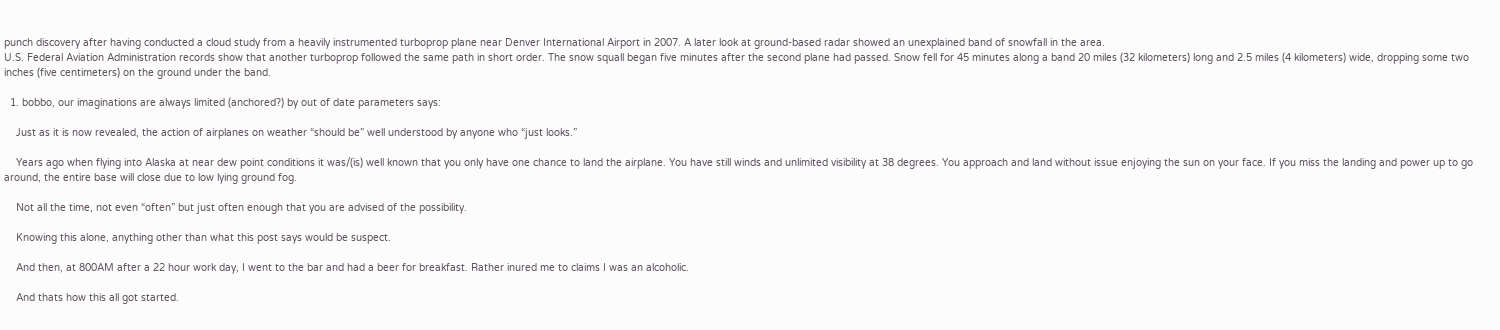punch discovery after having conducted a cloud study from a heavily instrumented turboprop plane near Denver International Airport in 2007. A later look at ground-based radar showed an unexplained band of snowfall in the area.
U.S. Federal Aviation Administration records show that another turboprop followed the same path in short order. The snow squall began five minutes after the second plane had passed. Snow fell for 45 minutes along a band 20 miles (32 kilometers) long and 2.5 miles (4 kilometers) wide, dropping some two inches (five centimeters) on the ground under the band.

  1. bobbo, our imaginations are always limited (anchored?) by out of date parameters says:

    Just as it is now revealed, the action of airplanes on weather “should be” well understood by anyone who “just looks.”

    Years ago when flying into Alaska at near dew point conditions it was/(is) well known that you only have one chance to land the airplane. You have still winds and unlimited visibility at 38 degrees. You approach and land without issue enjoying the sun on your face. If you miss the landing and power up to go around, the entire base will close due to low lying ground fog.

    Not all the time, not even “often” but just often enough that you are advised of the possibility.

    Knowing this alone, anything other than what this post says would be suspect.

    And then, at 800AM after a 22 hour work day, I went to the bar and had a beer for breakfast. Rather inured me to claims I was an alcoholic.

    And thats how this all got started.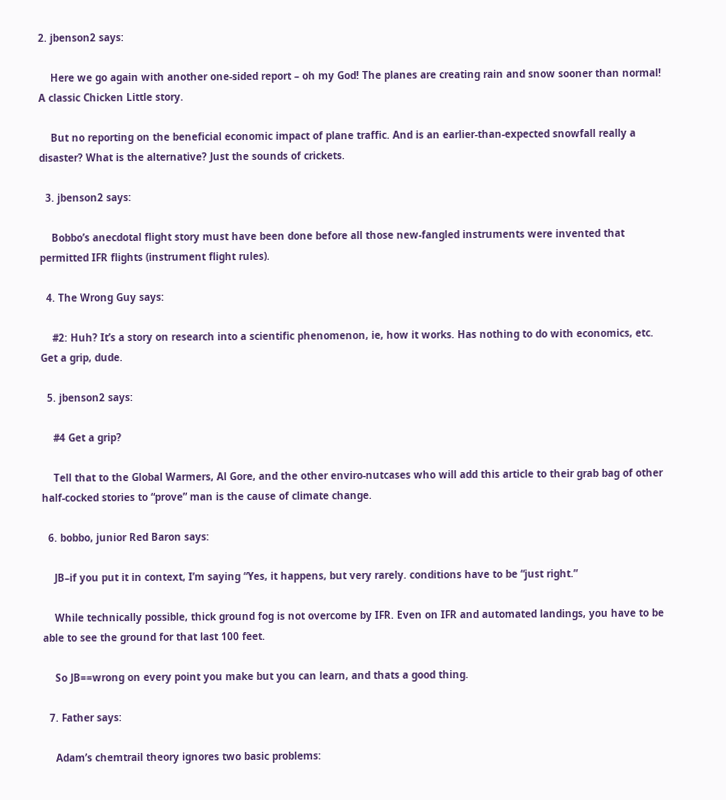2. jbenson2 says:

    Here we go again with another one-sided report – oh my God! The planes are creating rain and snow sooner than normal! A classic Chicken Little story.

    But no reporting on the beneficial economic impact of plane traffic. And is an earlier-than-expected snowfall really a disaster? What is the alternative? Just the sounds of crickets.

  3. jbenson2 says:

    Bobbo’s anecdotal flight story must have been done before all those new-fangled instruments were invented that permitted IFR flights (instrument flight rules).

  4. The Wrong Guy says:

    #2: Huh? It’s a story on research into a scientific phenomenon, ie, how it works. Has nothing to do with economics, etc. Get a grip, dude.

  5. jbenson2 says:

    #4 Get a grip?

    Tell that to the Global Warmers, Al Gore, and the other enviro-nutcases who will add this article to their grab bag of other half-cocked stories to “prove” man is the cause of climate change.

  6. bobbo, junior Red Baron says:

    JB–if you put it in context, I’m saying “Yes, it happens, but very rarely. conditions have to be “just right.”

    While technically possible, thick ground fog is not overcome by IFR. Even on IFR and automated landings, you have to be able to see the ground for that last 100 feet.

    So JB==wrong on every point you make but you can learn, and thats a good thing.

  7. Father says:

    Adam’s chemtrail theory ignores two basic problems: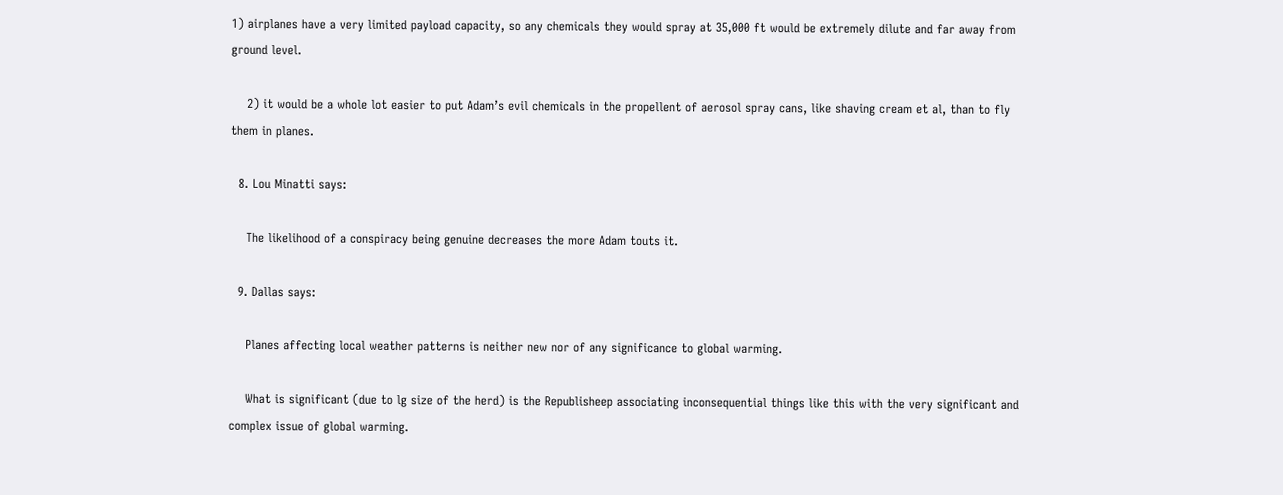1) airplanes have a very limited payload capacity, so any chemicals they would spray at 35,000 ft would be extremely dilute and far away from ground level.

    2) it would be a whole lot easier to put Adam’s evil chemicals in the propellent of aerosol spray cans, like shaving cream et al, than to fly them in planes.

  8. Lou Minatti says:

    The likelihood of a conspiracy being genuine decreases the more Adam touts it.

  9. Dallas says:

    Planes affecting local weather patterns is neither new nor of any significance to global warming.

    What is significant (due to lg size of the herd) is the Republisheep associating inconsequential things like this with the very significant and complex issue of global warming.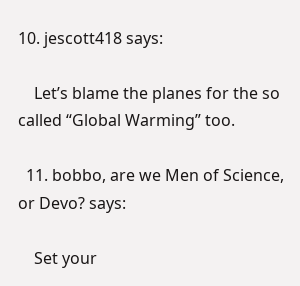10. jescott418 says:

    Let’s blame the planes for the so called “Global Warming” too.

  11. bobbo, are we Men of Science, or Devo? says:

    Set your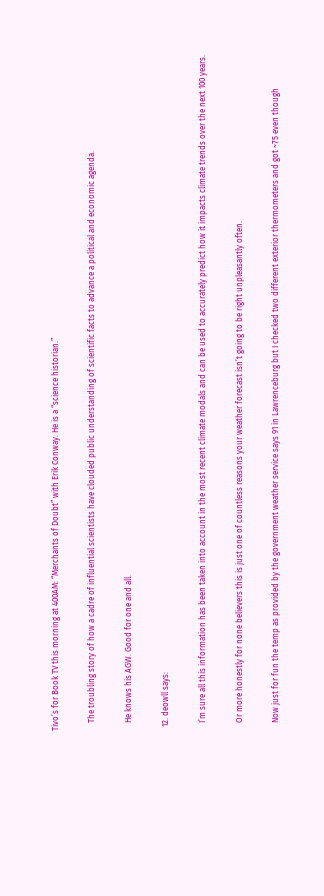Tivo’s for Book TV this morning at 400AM: “Merchants of Doubt” with Erik Conway. He is a “science historian.”

    The troubling story of how a cadre of influential scientists have clouded public understanding of scientific facts to advance a political and economic agenda.

    He knows his AGW. Good for one and all.

  12. deowll says:

    I’m sure all this information has been taken into account in the most recent climate modals and can be used to accurately predict how it impacts climate trends over the next 100 years.

    Or more honestly for none believers this is just one of countless reasons your weather forecast isn’t going to be right unpleasantly often.

    Now just for fun the temp as provided by the government weather service says 91 in Lawrenceburg but I checked two different exterior thermometers and got ~75 even though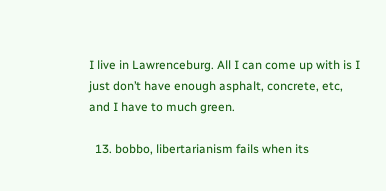I live in Lawrenceburg. All I can come up with is I just don’t have enough asphalt, concrete, etc, and I have to much green.

  13. bobbo, libertarianism fails when its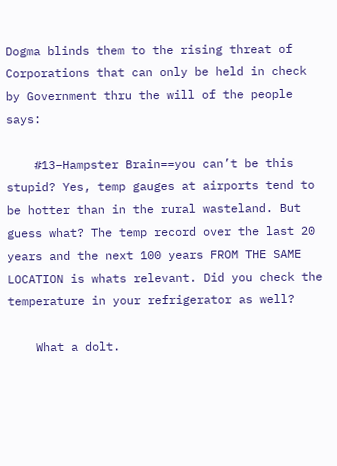Dogma blinds them to the rising threat of Corporations that can only be held in check by Government thru the will of the people says:

    #13–Hampster Brain==you can’t be this stupid? Yes, temp gauges at airports tend to be hotter than in the rural wasteland. But guess what? The temp record over the last 20 years and the next 100 years FROM THE SAME LOCATION is whats relevant. Did you check the temperature in your refrigerator as well?

    What a dolt.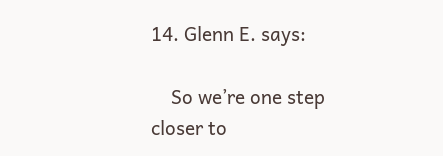14. Glenn E. says:

    So we’re one step closer to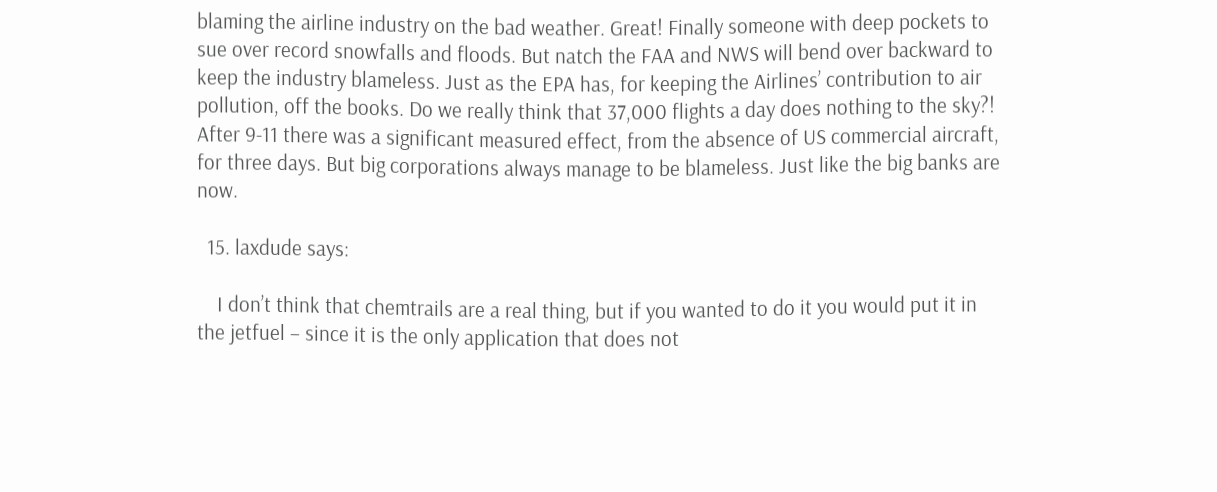blaming the airline industry on the bad weather. Great! Finally someone with deep pockets to sue over record snowfalls and floods. But natch the FAA and NWS will bend over backward to keep the industry blameless. Just as the EPA has, for keeping the Airlines’ contribution to air pollution, off the books. Do we really think that 37,000 flights a day does nothing to the sky?! After 9-11 there was a significant measured effect, from the absence of US commercial aircraft, for three days. But big corporations always manage to be blameless. Just like the big banks are now.

  15. laxdude says:

    I don’t think that chemtrails are a real thing, but if you wanted to do it you would put it in the jetfuel – since it is the only application that does not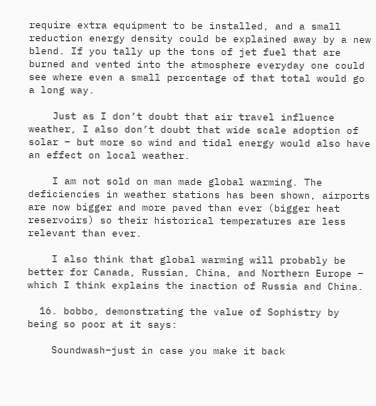require extra equipment to be installed, and a small reduction energy density could be explained away by a new blend. If you tally up the tons of jet fuel that are burned and vented into the atmosphere everyday one could see where even a small percentage of that total would go a long way.

    Just as I don’t doubt that air travel influence weather, I also don’t doubt that wide scale adoption of solar – but more so wind and tidal energy would also have an effect on local weather.

    I am not sold on man made global warming. The deficiencies in weather stations has been shown, airports are now bigger and more paved than ever (bigger heat reservoirs) so their historical temperatures are less relevant than ever.

    I also think that global warming will probably be better for Canada, Russian, China, and Northern Europe – which I think explains the inaction of Russia and China.

  16. bobbo, demonstrating the value of Sophistry by being so poor at it says:

    Soundwash–just in case you make it back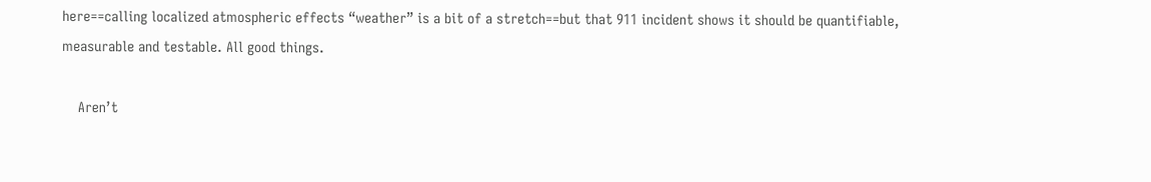here==calling localized atmospheric effects “weather” is a bit of a stretch==but that 911 incident shows it should be quantifiable, measurable and testable. All good things.

    Aren’t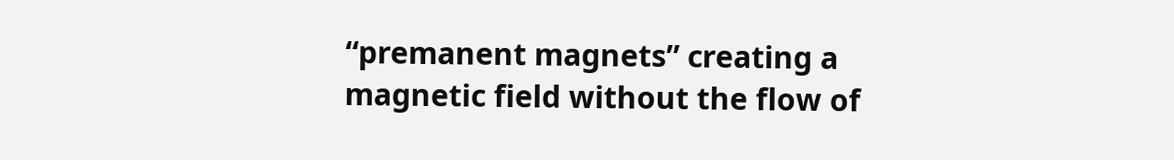“premanent magnets” creating a magnetic field without the flow of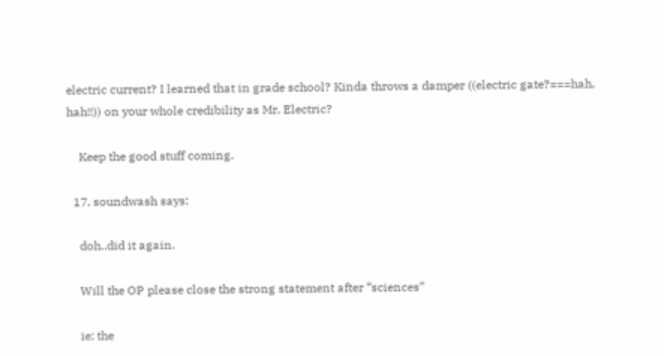electric current? I learned that in grade school? Kinda throws a damper ((electric gate?===hah, hah!!)) on your whole credibility as Mr. Electric?

    Keep the good stuff coming.

  17. soundwash says:

    doh..did it again.

    Will the OP please close the strong statement after “sciences”

    ie: the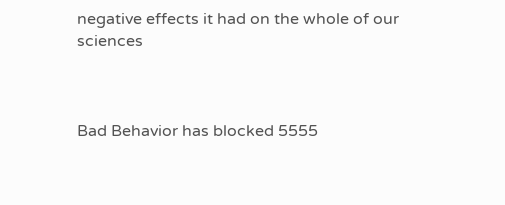negative effects it had on the whole of our sciences



Bad Behavior has blocked 5555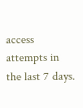access attempts in the last 7 days.